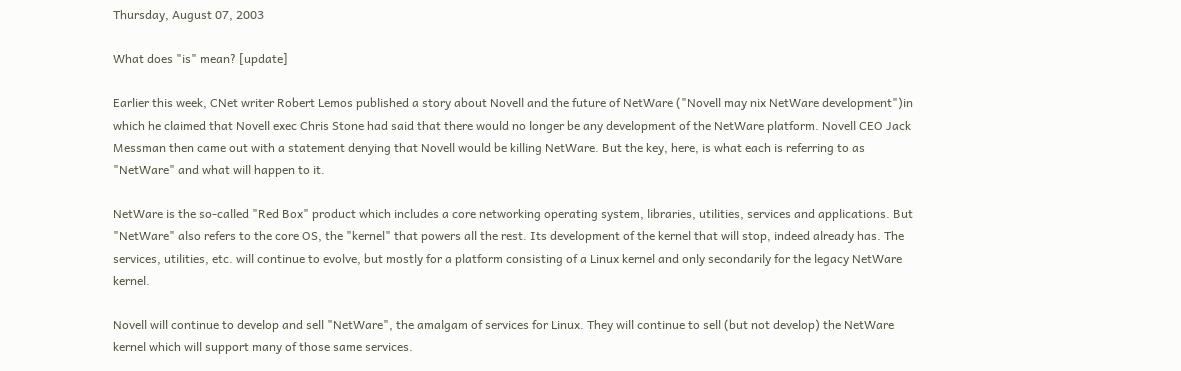Thursday, August 07, 2003

What does "is" mean? [update]

Earlier this week, CNet writer Robert Lemos published a story about Novell and the future of NetWare ("Novell may nix NetWare development")in which he claimed that Novell exec Chris Stone had said that there would no longer be any development of the NetWare platform. Novell CEO Jack Messman then came out with a statement denying that Novell would be killing NetWare. But the key, here, is what each is referring to as "NetWare" and what will happen to it.

NetWare is the so-called "Red Box" product which includes a core networking operating system, libraries, utilities, services and applications. But "NetWare" also refers to the core OS, the "kernel" that powers all the rest. Its development of the kernel that will stop, indeed already has. The services, utilities, etc. will continue to evolve, but mostly for a platform consisting of a Linux kernel and only secondarily for the legacy NetWare kernel.

Novell will continue to develop and sell "NetWare", the amalgam of services for Linux. They will continue to sell (but not develop) the NetWare kernel which will support many of those same services.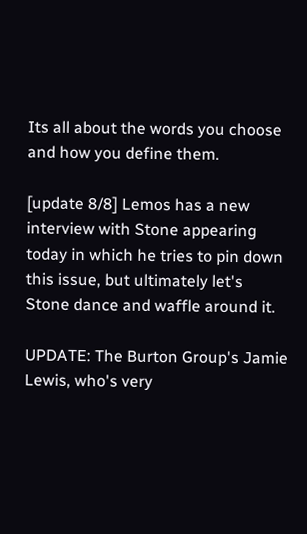Its all about the words you choose and how you define them.

[update 8/8] Lemos has a new interview with Stone appearing today in which he tries to pin down this issue, but ultimately let's Stone dance and waffle around it.

UPDATE: The Burton Group's Jamie Lewis, who's very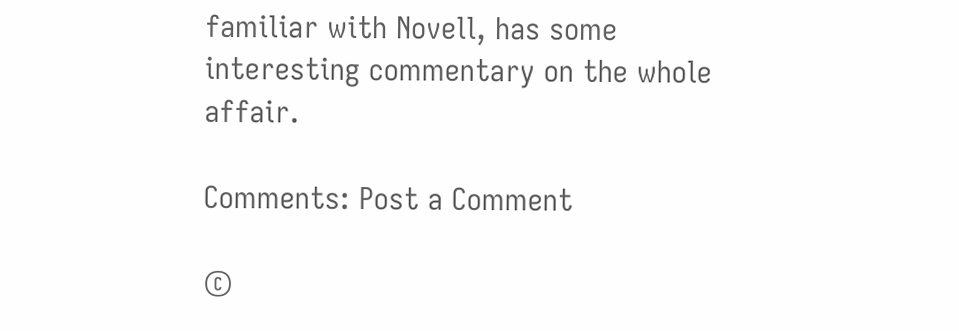familiar with Novell, has some interesting commentary on the whole affair.

Comments: Post a Comment

©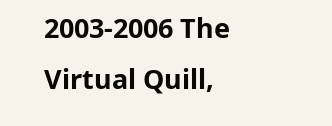2003-2006 The Virtual Quill,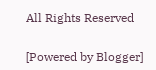All Rights Reserved


[Powered by Blogger]